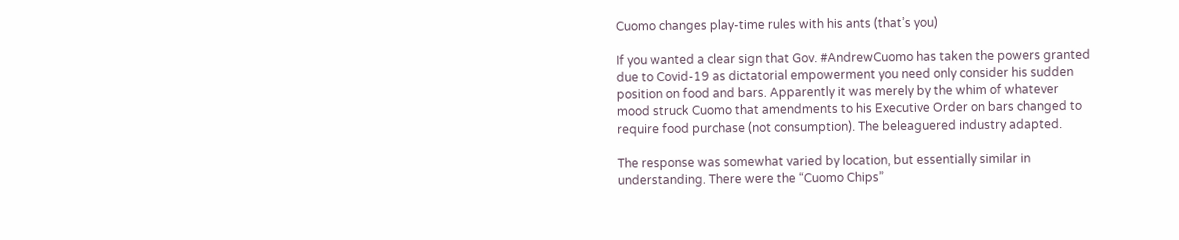Cuomo changes play-time rules with his ants (that’s you)

If you wanted a clear sign that Gov. #AndrewCuomo has taken the powers granted due to Covid-19 as dictatorial empowerment you need only consider his sudden position on food and bars. Apparently it was merely by the whim of whatever mood struck Cuomo that amendments to his Executive Order on bars changed to require food purchase (not consumption). The beleaguered industry adapted.

The response was somewhat varied by location, but essentially similar in understanding. There were the “Cuomo Chips”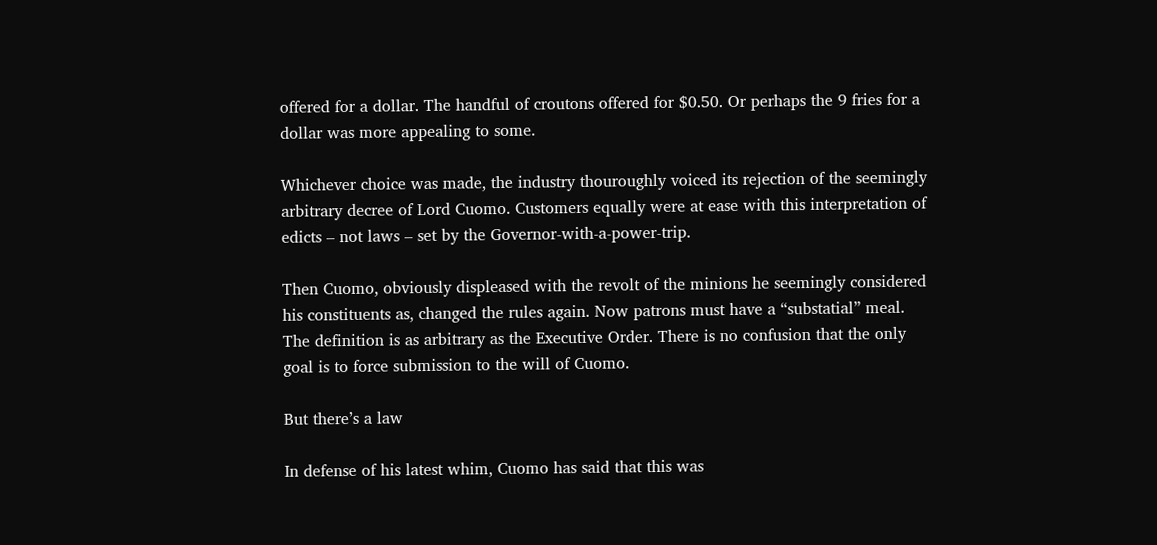offered for a dollar. The handful of croutons offered for $0.50. Or perhaps the 9 fries for a dollar was more appealing to some.

Whichever choice was made, the industry thouroughly voiced its rejection of the seemingly arbitrary decree of Lord Cuomo. Customers equally were at ease with this interpretation of edicts – not laws – set by the Governor-with-a-power-trip.

Then Cuomo, obviously displeased with the revolt of the minions he seemingly considered his constituents as, changed the rules again. Now patrons must have a “substatial” meal. The definition is as arbitrary as the Executive Order. There is no confusion that the only goal is to force submission to the will of Cuomo.

But there’s a law

In defense of his latest whim, Cuomo has said that this was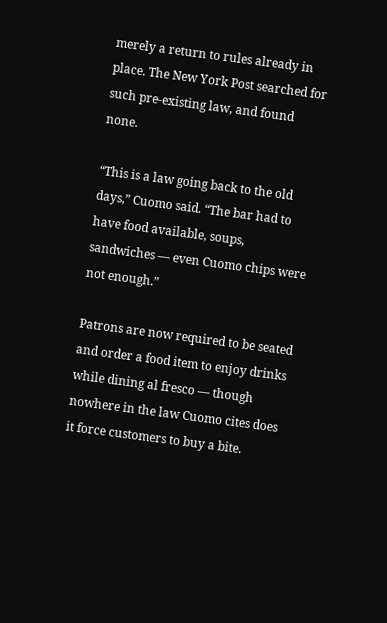merely a return to rules already in place. The New York Post searched for such pre-existing law, and found none.

“This is a law going back to the old days,” Cuomo said. “The bar had to have food available, soups, sandwiches — even Cuomo chips were not enough.”

Patrons are now required to be seated and order a food item to enjoy drinks while dining al fresco — though nowhere in the law Cuomo cites does it force customers to buy a bite.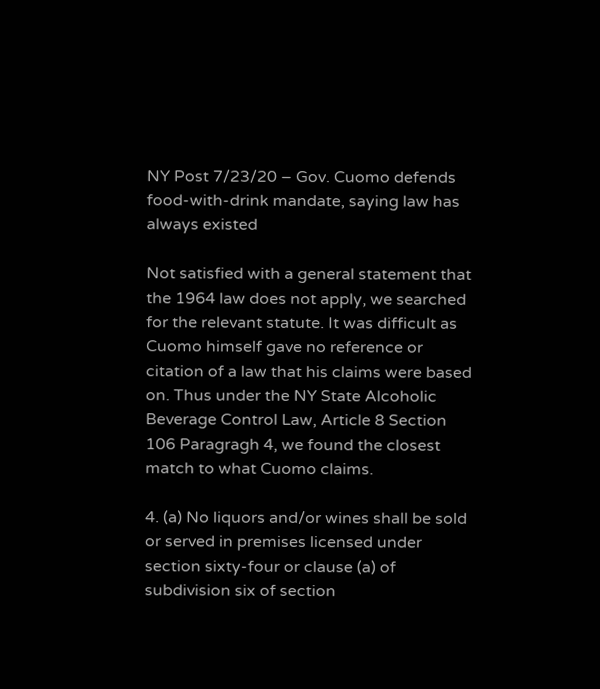NY Post 7/23/20 – Gov. Cuomo defends food-with-drink mandate, saying law has always existed

Not satisfied with a general statement that the 1964 law does not apply, we searched for the relevant statute. It was difficult as Cuomo himself gave no reference or citation of a law that his claims were based on. Thus under the NY State Alcoholic Beverage Control Law, Article 8 Section 106 Paragragh 4, we found the closest match to what Cuomo claims.

4. (a) No liquors and/or wines shall be sold or served in premises licensed under section sixty-four or clause (a) of subdivision six of section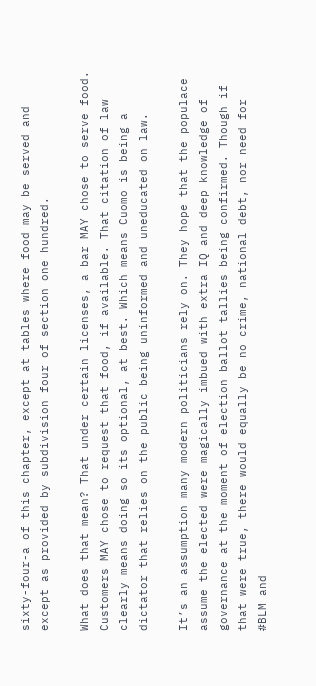sixty-four-a of this chapter, except at tables where food may be served and except as provided by subdivision four of section one hundred.

What does that mean? That under certain licenses, a bar MAY chose to serve food. Customers MAY chose to request that food, if available. That citation of law clearly means doing so its optional, at best. Which means Cuomo is being a dictator that relies on the public being uninformed and uneducated on law.

It’s an assumption many modern politicians rely on. They hope that the populace assume the elected were magically imbued with extra IQ and deep knowledge of governance at the moment of election ballot tallies being confirmed. Though if that were true, there would equally be no crime, national debt, nor need for #BLM and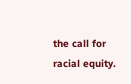the call for racial equity.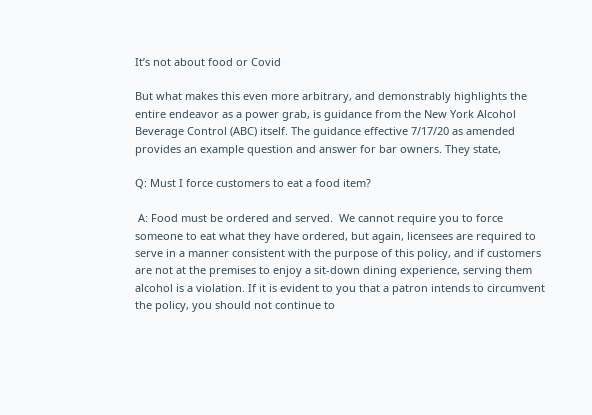It’s not about food or Covid

But what makes this even more arbitrary, and demonstrably highlights the entire endeavor as a power grab, is guidance from the New York Alcohol Beverage Control (ABC) itself. The guidance effective 7/17/20 as amended provides an example question and answer for bar owners. They state,

Q: Must I force customers to eat a food item?

 A: Food must be ordered and served.  We cannot require you to force someone to eat what they have ordered, but again, licensees are required to serve in a manner consistent with the purpose of this policy, and if customers are not at the premises to enjoy a sit-down dining experience, serving them alcohol is a violation. If it is evident to you that a patron intends to circumvent the policy, you should not continue to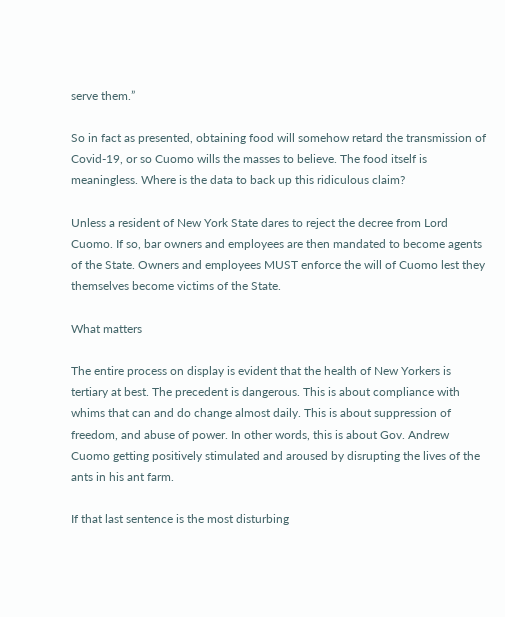serve them.”

So in fact as presented, obtaining food will somehow retard the transmission of Covid-19, or so Cuomo wills the masses to believe. The food itself is meaningless. Where is the data to back up this ridiculous claim?

Unless a resident of New York State dares to reject the decree from Lord Cuomo. If so, bar owners and employees are then mandated to become agents of the State. Owners and employees MUST enforce the will of Cuomo lest they themselves become victims of the State.

What matters

The entire process on display is evident that the health of New Yorkers is tertiary at best. The precedent is dangerous. This is about compliance with whims that can and do change almost daily. This is about suppression of freedom, and abuse of power. In other words, this is about Gov. Andrew Cuomo getting positively stimulated and aroused by disrupting the lives of the ants in his ant farm.

If that last sentence is the most disturbing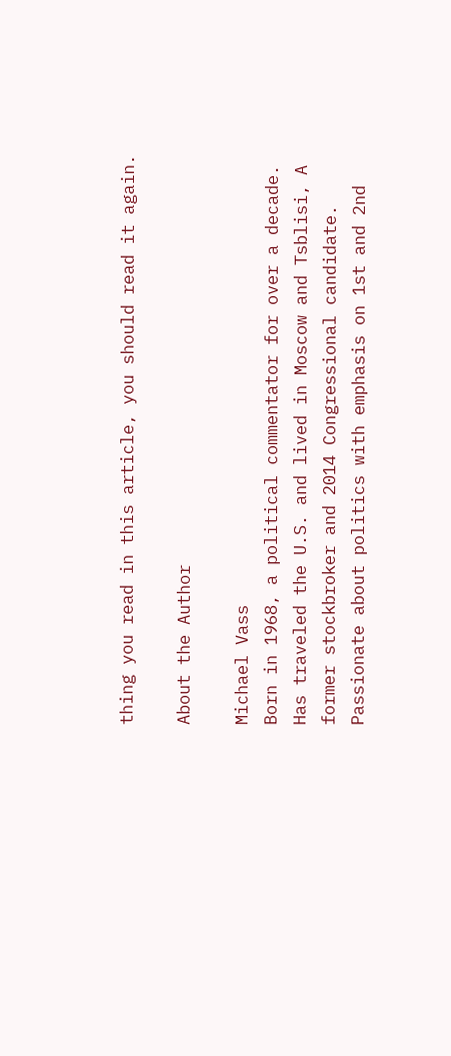thing you read in this article, you should read it again.

About the Author

Michael Vass
Born in 1968, a political commentator for over a decade. Has traveled the U.S. and lived in Moscow and Tsblisi, A former stockbroker and 2014 Congressional candidate. Passionate about politics with emphasis on 1st and 2nd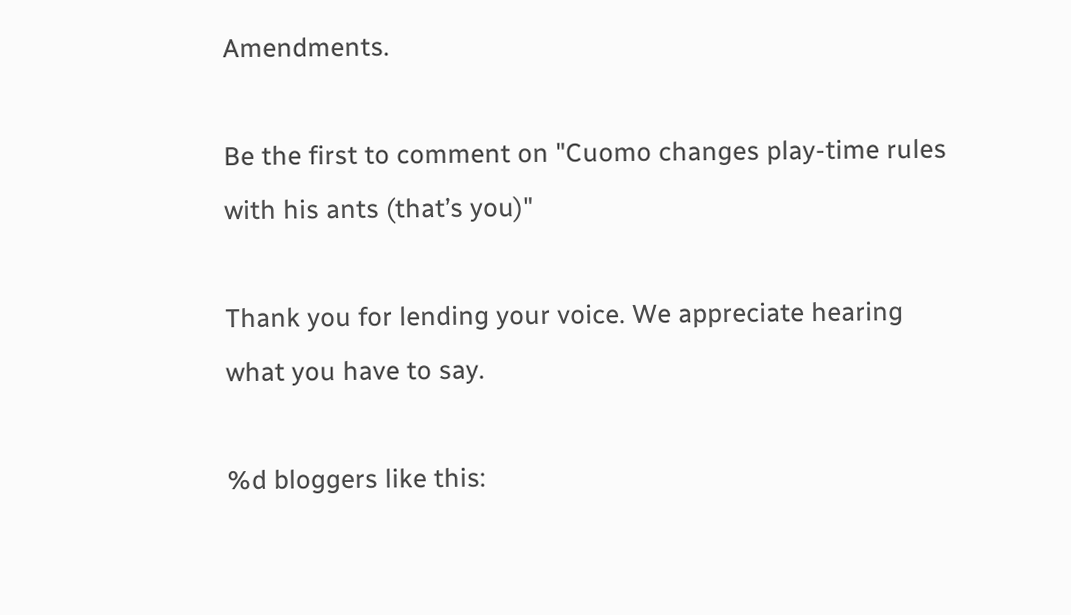Amendments.

Be the first to comment on "Cuomo changes play-time rules with his ants (that’s you)"

Thank you for lending your voice. We appreciate hearing what you have to say.

%d bloggers like this: